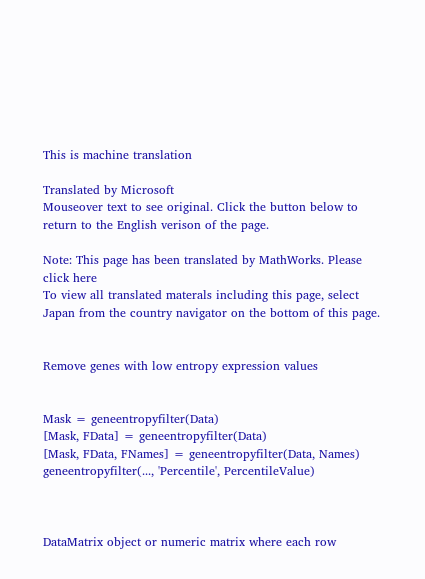This is machine translation

Translated by Microsoft
Mouseover text to see original. Click the button below to return to the English verison of the page.

Note: This page has been translated by MathWorks. Please click here
To view all translated materals including this page, select Japan from the country navigator on the bottom of this page.


Remove genes with low entropy expression values


Mask = geneentropyfilter(Data)
[Mask, FData] = geneentropyfilter(Data)
[Mask, FData, FNames] = geneentropyfilter(Data, Names)
geneentropyfilter(..., 'Percentile', PercentileValue)



DataMatrix object or numeric matrix where each row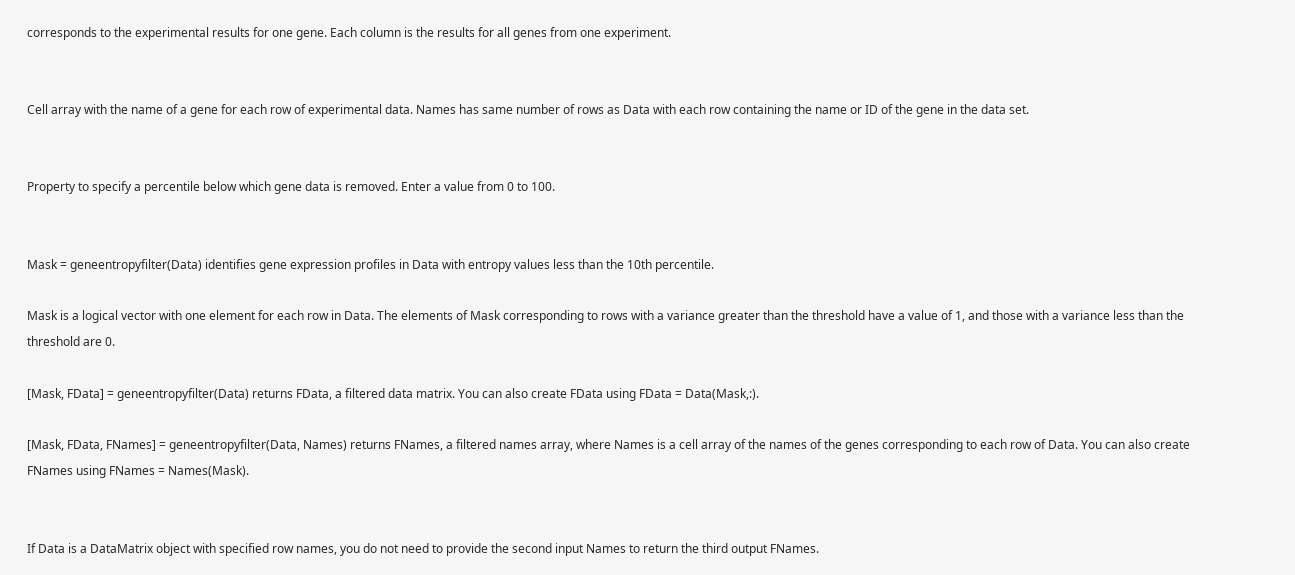corresponds to the experimental results for one gene. Each column is the results for all genes from one experiment.


Cell array with the name of a gene for each row of experimental data. Names has same number of rows as Data with each row containing the name or ID of the gene in the data set.


Property to specify a percentile below which gene data is removed. Enter a value from 0 to 100.


Mask = geneentropyfilter(Data) identifies gene expression profiles in Data with entropy values less than the 10th percentile.

Mask is a logical vector with one element for each row in Data. The elements of Mask corresponding to rows with a variance greater than the threshold have a value of 1, and those with a variance less than the threshold are 0.

[Mask, FData] = geneentropyfilter(Data) returns FData, a filtered data matrix. You can also create FData using FData = Data(Mask,:).

[Mask, FData, FNames] = geneentropyfilter(Data, Names) returns FNames, a filtered names array, where Names is a cell array of the names of the genes corresponding to each row of Data. You can also create FNames using FNames = Names(Mask).


If Data is a DataMatrix object with specified row names, you do not need to provide the second input Names to return the third output FNames.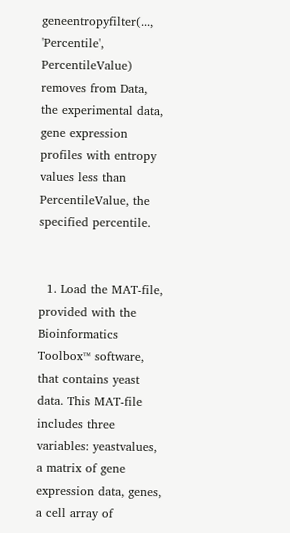geneentropyfilter(..., 'Percentile', PercentileValue) removes from Data, the experimental data, gene expression profiles with entropy values less than PercentileValue, the specified percentile.


  1. Load the MAT-file, provided with the Bioinformatics Toolbox™ software, that contains yeast data. This MAT-file includes three variables: yeastvalues, a matrix of gene expression data, genes, a cell array of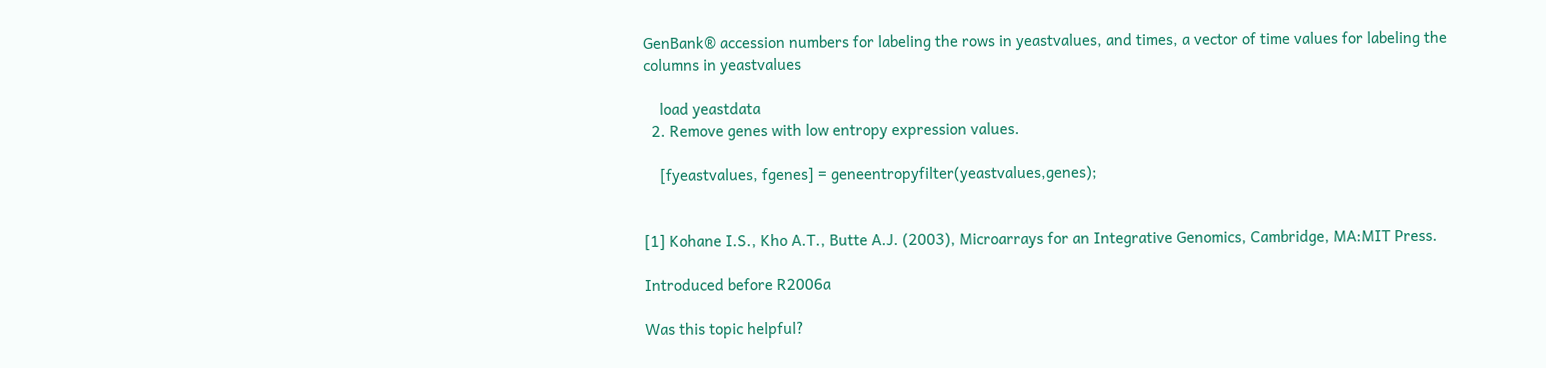GenBank® accession numbers for labeling the rows in yeastvalues, and times, a vector of time values for labeling the columns in yeastvalues

    load yeastdata
  2. Remove genes with low entropy expression values.

    [fyeastvalues, fgenes] = geneentropyfilter(yeastvalues,genes);


[1] Kohane I.S., Kho A.T., Butte A.J. (2003), Microarrays for an Integrative Genomics, Cambridge, MA:MIT Press.

Introduced before R2006a

Was this topic helpful?